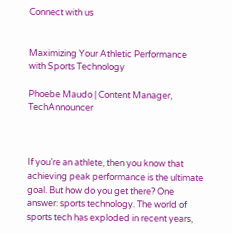Connect with us


Maximizing Your Athletic Performance with Sports Technology

Phoebe Maudo | Content Manager, TechAnnouncer



If you’re an athlete, then you know that achieving peak performance is the ultimate goal. But how do you get there? One answer: sports technology. The world of sports tech has exploded in recent years,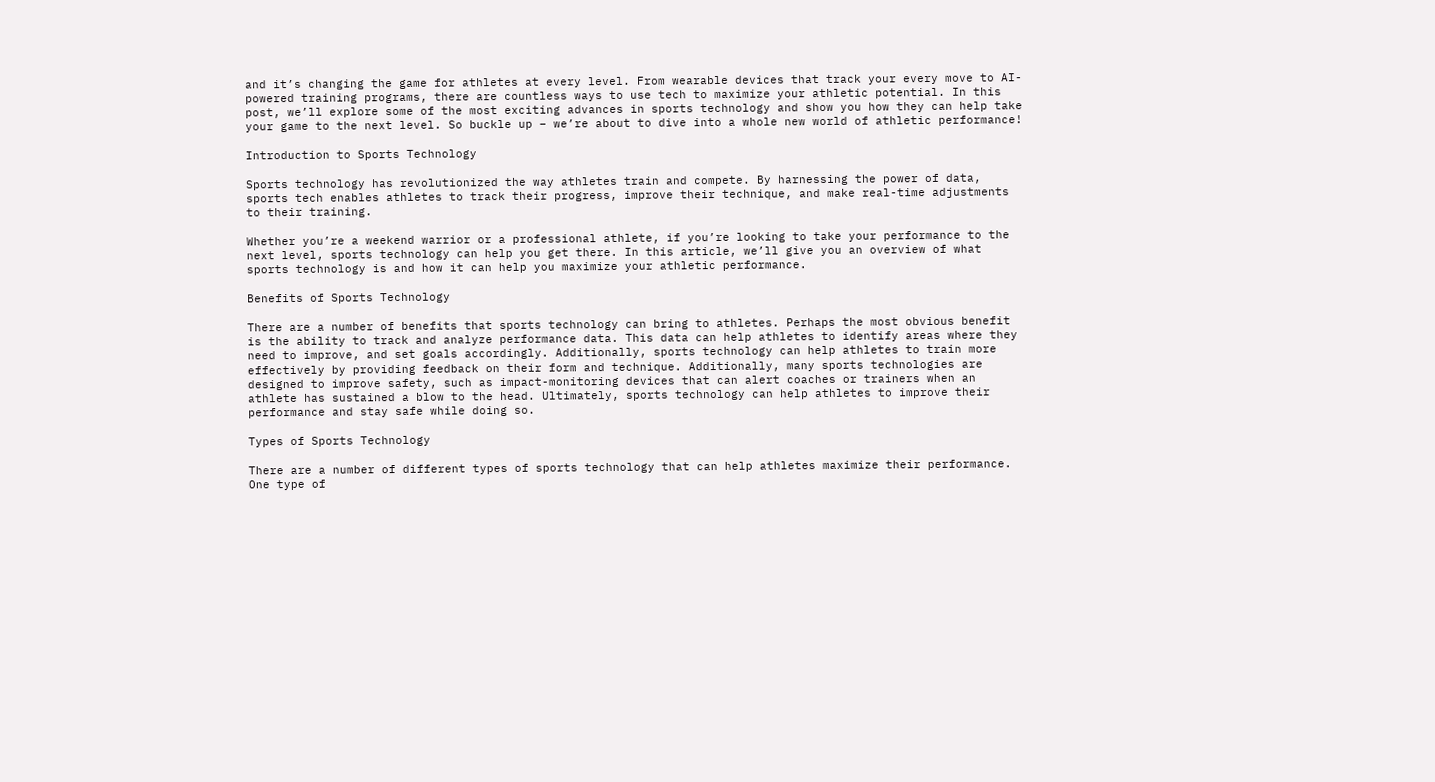and it’s changing the game for athletes at every level. From wearable devices that track your every move to AI-powered training programs, there are countless ways to use tech to maximize your athletic potential. In this post, we’ll explore some of the most exciting advances in sports technology and show you how they can help take your game to the next level. So buckle up – we’re about to dive into a whole new world of athletic performance!

Introduction to Sports Technology

Sports technology has revolutionized the way athletes train and compete. By harnessing the power of data, sports tech enables athletes to track their progress, improve their technique, and make real-time adjustments to their training.

Whether you’re a weekend warrior or a professional athlete, if you’re looking to take your performance to the next level, sports technology can help you get there. In this article, we’ll give you an overview of what sports technology is and how it can help you maximize your athletic performance.

Benefits of Sports Technology

There are a number of benefits that sports technology can bring to athletes. Perhaps the most obvious benefit is the ability to track and analyze performance data. This data can help athletes to identify areas where they need to improve, and set goals accordingly. Additionally, sports technology can help athletes to train more effectively by providing feedback on their form and technique. Additionally, many sports technologies are designed to improve safety, such as impact-monitoring devices that can alert coaches or trainers when an athlete has sustained a blow to the head. Ultimately, sports technology can help athletes to improve their performance and stay safe while doing so.

Types of Sports Technology

There are a number of different types of sports technology that can help athletes maximize their performance. One type of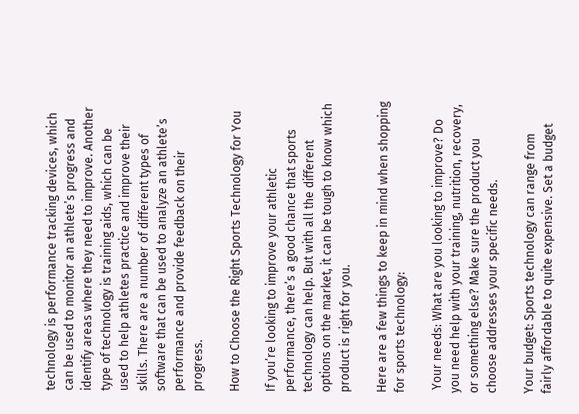technology is performance tracking devices, which can be used to monitor an athlete’s progress and identify areas where they need to improve. Another type of technology is training aids, which can be used to help athletes practice and improve their skills. There are a number of different types of software that can be used to analyze an athlete’s performance and provide feedback on their progress.

How to Choose the Right Sports Technology for You

If you’re looking to improve your athletic performance, there’s a good chance that sports technology can help. But with all the different options on the market, it can be tough to know which product is right for you.

Here are a few things to keep in mind when shopping for sports technology:

 Your needs: What are you looking to improve? Do you need help with your training, nutrition, recovery, or something else? Make sure the product you choose addresses your specific needs.

Your budget: Sports technology can range from fairly affordable to quite expensive. Set a budget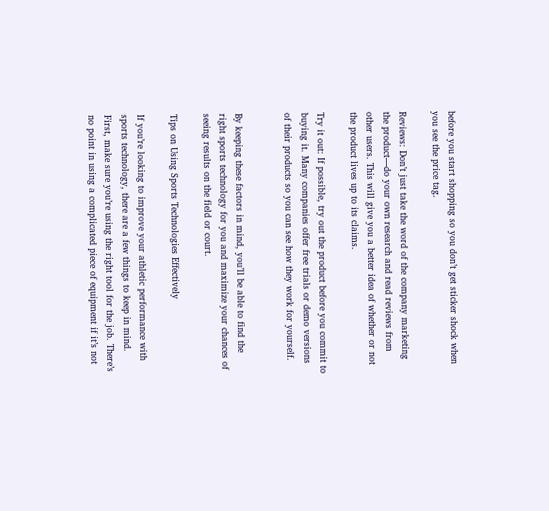before you start shopping so you don’t get sticker shock when you see the price tag.

Reviews: Don’t just take the word of the company marketing the product—do your own research and read reviews from other users. This will give you a better idea of whether or not the product lives up to its claims.

Try it out: If possible, try out the product before you commit to buying it. Many companies offer free trials or demo versions of their products so you can see how they work for yourself.


By keeping these factors in mind, you’ll be able to find the right sports technology for you and maximize your chances of seeing results on the field or court.

Tips on Using Sports Technologies Effectively

If you’re looking to improve your athletic performance with sports technology, there are a few things to keep in mind. First, make sure you’re using the right tool for the job. There’s no point in using a complicated piece of equipment if it’s not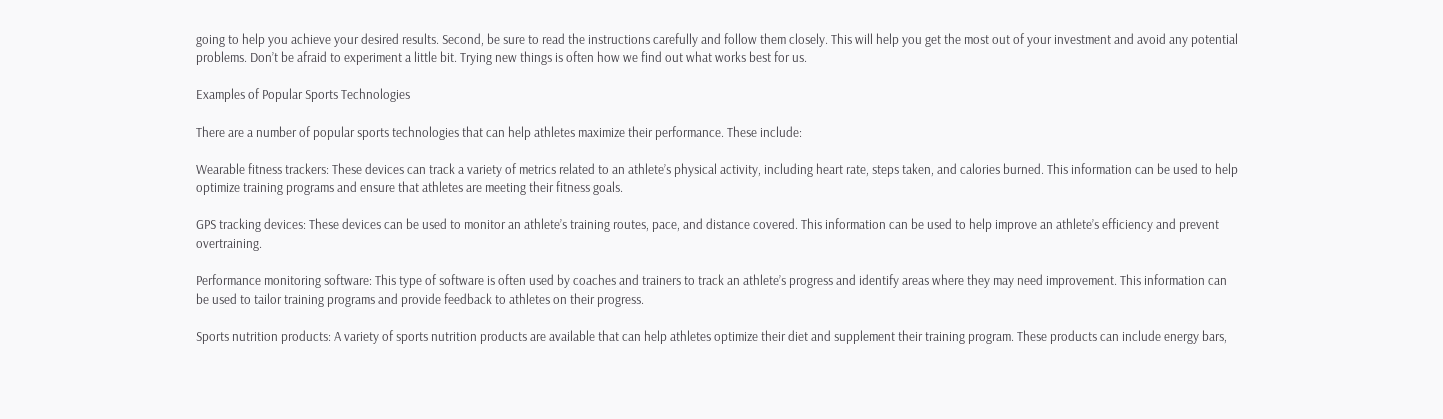going to help you achieve your desired results. Second, be sure to read the instructions carefully and follow them closely. This will help you get the most out of your investment and avoid any potential problems. Don’t be afraid to experiment a little bit. Trying new things is often how we find out what works best for us.

Examples of Popular Sports Technologies

There are a number of popular sports technologies that can help athletes maximize their performance. These include:

Wearable fitness trackers: These devices can track a variety of metrics related to an athlete’s physical activity, including heart rate, steps taken, and calories burned. This information can be used to help optimize training programs and ensure that athletes are meeting their fitness goals.

GPS tracking devices: These devices can be used to monitor an athlete’s training routes, pace, and distance covered. This information can be used to help improve an athlete’s efficiency and prevent overtraining.

Performance monitoring software: This type of software is often used by coaches and trainers to track an athlete’s progress and identify areas where they may need improvement. This information can be used to tailor training programs and provide feedback to athletes on their progress.

Sports nutrition products: A variety of sports nutrition products are available that can help athletes optimize their diet and supplement their training program. These products can include energy bars,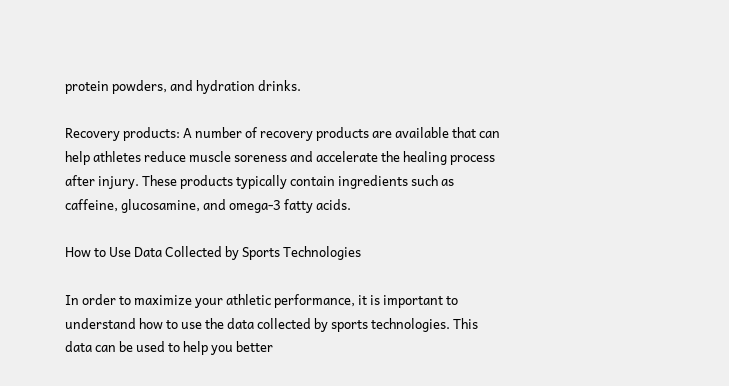protein powders, and hydration drinks.

Recovery products: A number of recovery products are available that can help athletes reduce muscle soreness and accelerate the healing process after injury. These products typically contain ingredients such as caffeine, glucosamine, and omega-3 fatty acids.

How to Use Data Collected by Sports Technologies

In order to maximize your athletic performance, it is important to understand how to use the data collected by sports technologies. This data can be used to help you better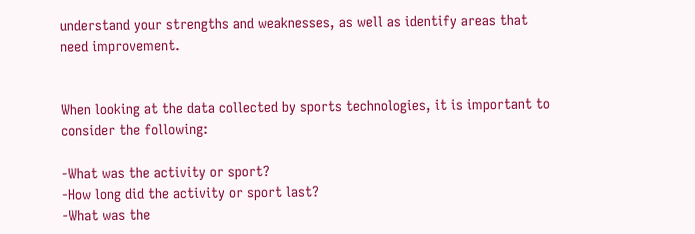understand your strengths and weaknesses, as well as identify areas that need improvement.


When looking at the data collected by sports technologies, it is important to consider the following:

-What was the activity or sport?
-How long did the activity or sport last?
-What was the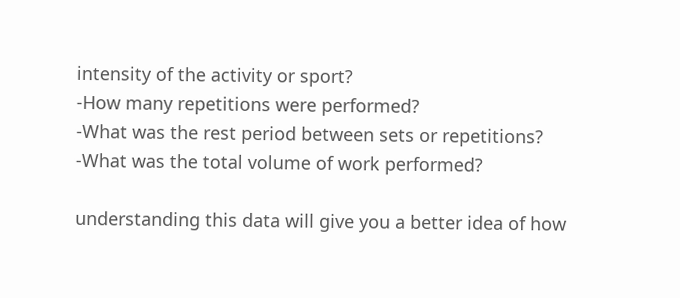intensity of the activity or sport?
-How many repetitions were performed?
-What was the rest period between sets or repetitions?
-What was the total volume of work performed?

understanding this data will give you a better idea of how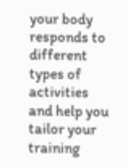your body responds to different types of activities and help you tailor your training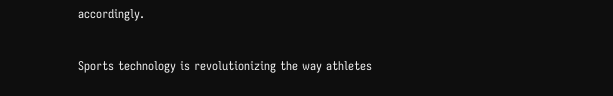accordingly.


Sports technology is revolutionizing the way athletes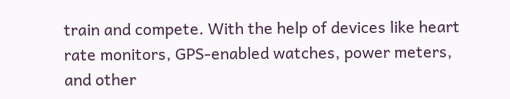train and compete. With the help of devices like heart rate monitors, GPS-enabled watches, power meters, and other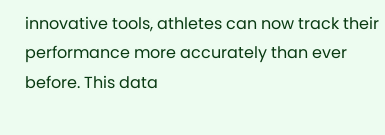innovative tools, athletes can now track their performance more accurately than ever before. This data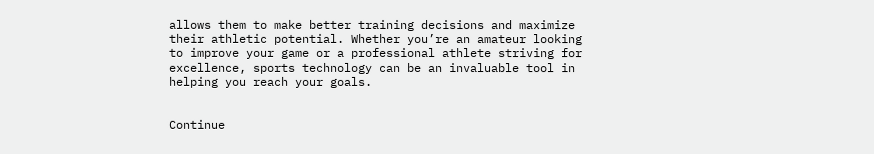allows them to make better training decisions and maximize their athletic potential. Whether you’re an amateur looking to improve your game or a professional athlete striving for excellence, sports technology can be an invaluable tool in helping you reach your goals.


Continue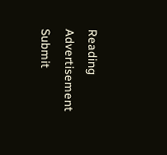Reading
Advertisement Submit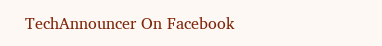TechAnnouncer On Facebook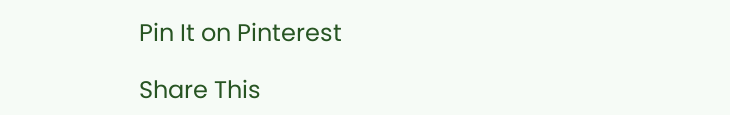Pin It on Pinterest

Share This